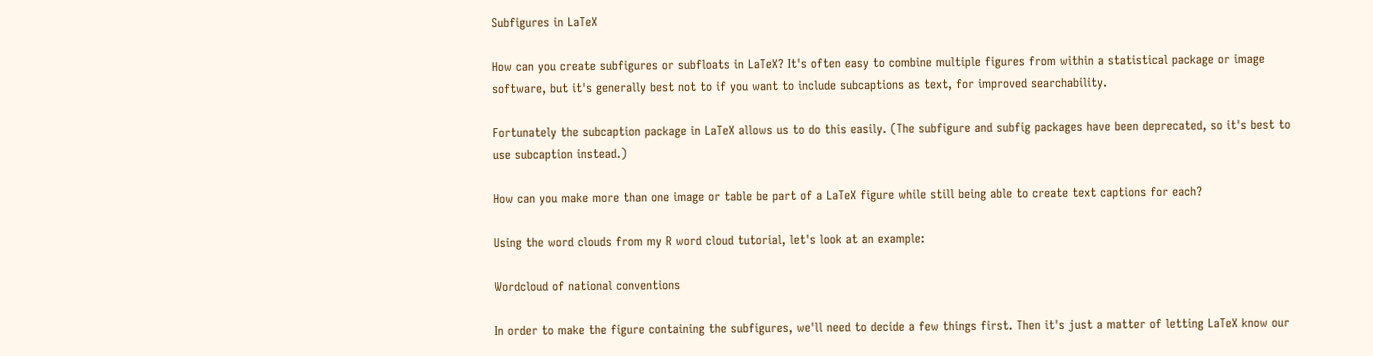Subfigures in LaTeX

How can you create subfigures or subfloats in LaTeX? It's often easy to combine multiple figures from within a statistical package or image software, but it's generally best not to if you want to include subcaptions as text, for improved searchability.

Fortunately the subcaption package in LaTeX allows us to do this easily. (The subfigure and subfig packages have been deprecated, so it's best to use subcaption instead.)

How can you make more than one image or table be part of a LaTeX figure while still being able to create text captions for each?

Using the word clouds from my R word cloud tutorial, let's look at an example:

Wordcloud of national conventions

In order to make the figure containing the subfigures, we'll need to decide a few things first. Then it's just a matter of letting LaTeX know our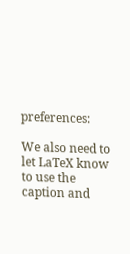preferences:

We also need to let LaTeX know to use the caption and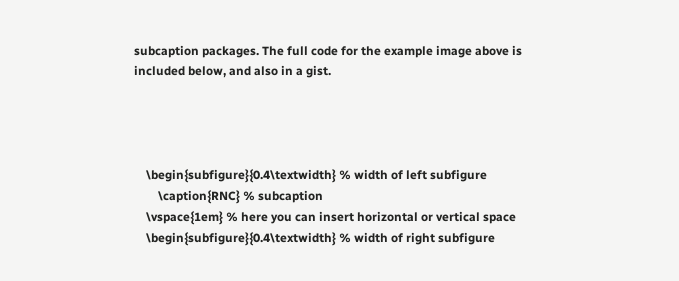subcaption packages. The full code for the example image above is included below, and also in a gist.




    \begin{subfigure}{0.4\textwidth} % width of left subfigure
        \caption{RNC} % subcaption
    \vspace{1em} % here you can insert horizontal or vertical space
    \begin{subfigure}{0.4\textwidth} % width of right subfigure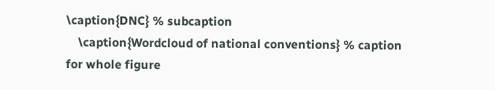\caption{DNC} % subcaption
    \caption{Wordcloud of national conventions} % caption for whole figure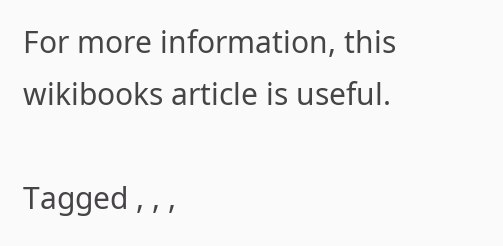For more information, this wikibooks article is useful.

Tagged , , ,